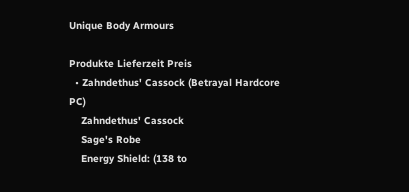Unique Body Armours

Produkte Lieferzeit Preis
  • Zahndethus' Cassock (Betrayal Hardcore PC)
    Zahndethus' Cassock
    Sage's Robe
    Energy Shield: (138 to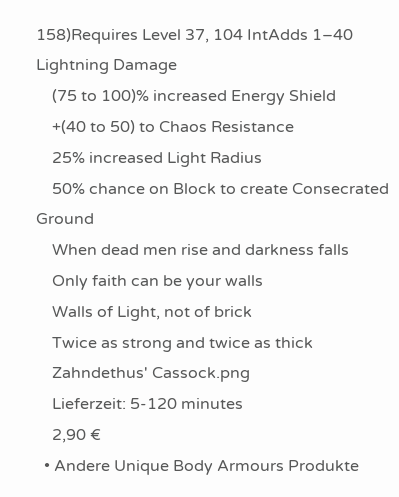158)Requires Level 37, 104 IntAdds 1–40 Lightning Damage
    (75 to 100)% increased Energy Shield
    +(40 to 50) to Chaos Resistance
    25% increased Light Radius
    50% chance on Block to create Consecrated Ground
    When dead men rise and darkness falls
    Only faith can be your walls
    Walls of Light, not of brick
    Twice as strong and twice as thick
    Zahndethus' Cassock.png
    Lieferzeit: 5-120 minutes
    2,90 €
  • Andere Unique Body Armours Produkte